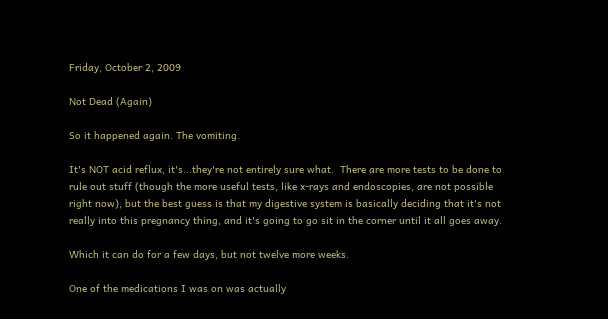Friday, October 2, 2009

Not Dead (Again)

So it happened again. The vomiting.

It's NOT acid reflux, it's...they're not entirely sure what.  There are more tests to be done to rule out stuff (though the more useful tests, like x-rays and endoscopies, are not possible right now), but the best guess is that my digestive system is basically deciding that it's not really into this pregnancy thing, and it's going to go sit in the corner until it all goes away.

Which it can do for a few days, but not twelve more weeks.

One of the medications I was on was actually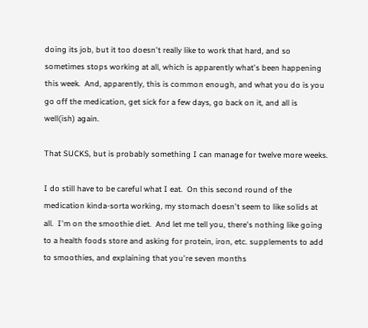doing its job, but it too doesn't really like to work that hard, and so sometimes stops working at all, which is apparently what's been happening this week.  And, apparently, this is common enough, and what you do is you go off the medication, get sick for a few days, go back on it, and all is well(ish) again.

That SUCKS, but is probably something I can manage for twelve more weeks.

I do still have to be careful what I eat.  On this second round of the medication kinda-sorta working, my stomach doesn't seem to like solids at all.  I'm on the smoothie diet.  And let me tell you, there's nothing like going to a health foods store and asking for protein, iron, etc. supplements to add to smoothies, and explaining that you're seven months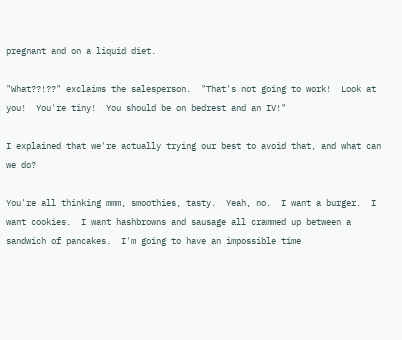pregnant and on a liquid diet.

"What??!??" exclaims the salesperson.  "That's not going to work!  Look at you!  You're tiny!  You should be on bedrest and an IV!"

I explained that we're actually trying our best to avoid that, and what can we do?

You're all thinking mmm, smoothies, tasty.  Yeah, no.  I want a burger.  I want cookies.  I want hashbrowns and sausage all crammed up between a sandwich of pancakes.  I'm going to have an impossible time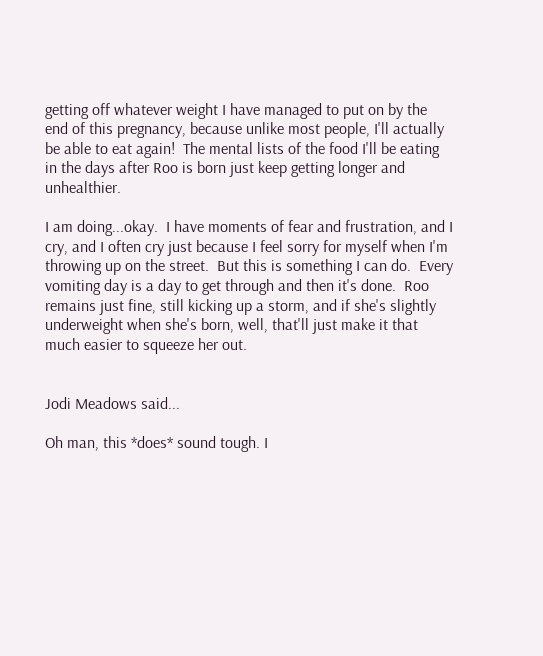getting off whatever weight I have managed to put on by the end of this pregnancy, because unlike most people, I'll actually be able to eat again!  The mental lists of the food I'll be eating in the days after Roo is born just keep getting longer and unhealthier.

I am doing...okay.  I have moments of fear and frustration, and I cry, and I often cry just because I feel sorry for myself when I'm throwing up on the street.  But this is something I can do.  Every vomiting day is a day to get through and then it's done.  Roo remains just fine, still kicking up a storm, and if she's slightly underweight when she's born, well, that'll just make it that much easier to squeeze her out.


Jodi Meadows said...

Oh man, this *does* sound tough. I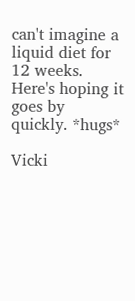can't imagine a liquid diet for 12 weeks. Here's hoping it goes by quickly. *hugs*

Vicki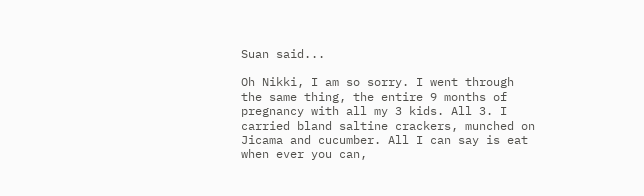Suan said...

Oh Nikki, I am so sorry. I went through the same thing, the entire 9 months of pregnancy with all my 3 kids. All 3. I carried bland saltine crackers, munched on Jicama and cucumber. All I can say is eat when ever you can,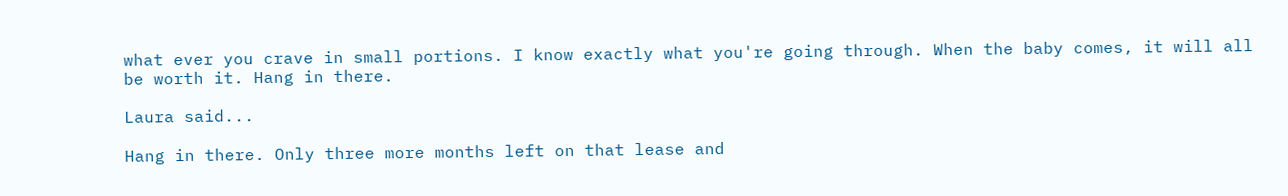what ever you crave in small portions. I know exactly what you're going through. When the baby comes, it will all be worth it. Hang in there.

Laura said...

Hang in there. Only three more months left on that lease and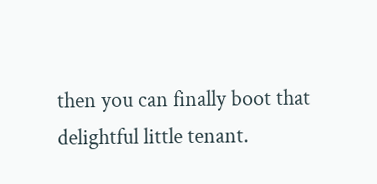then you can finally boot that delightful little tenant.